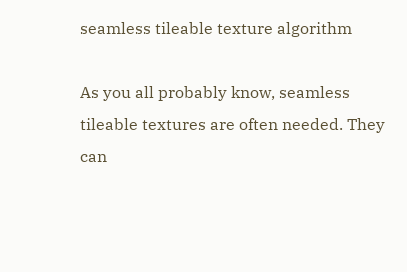seamless tileable texture algorithm

As you all probably know, seamless tileable textures are often needed. They can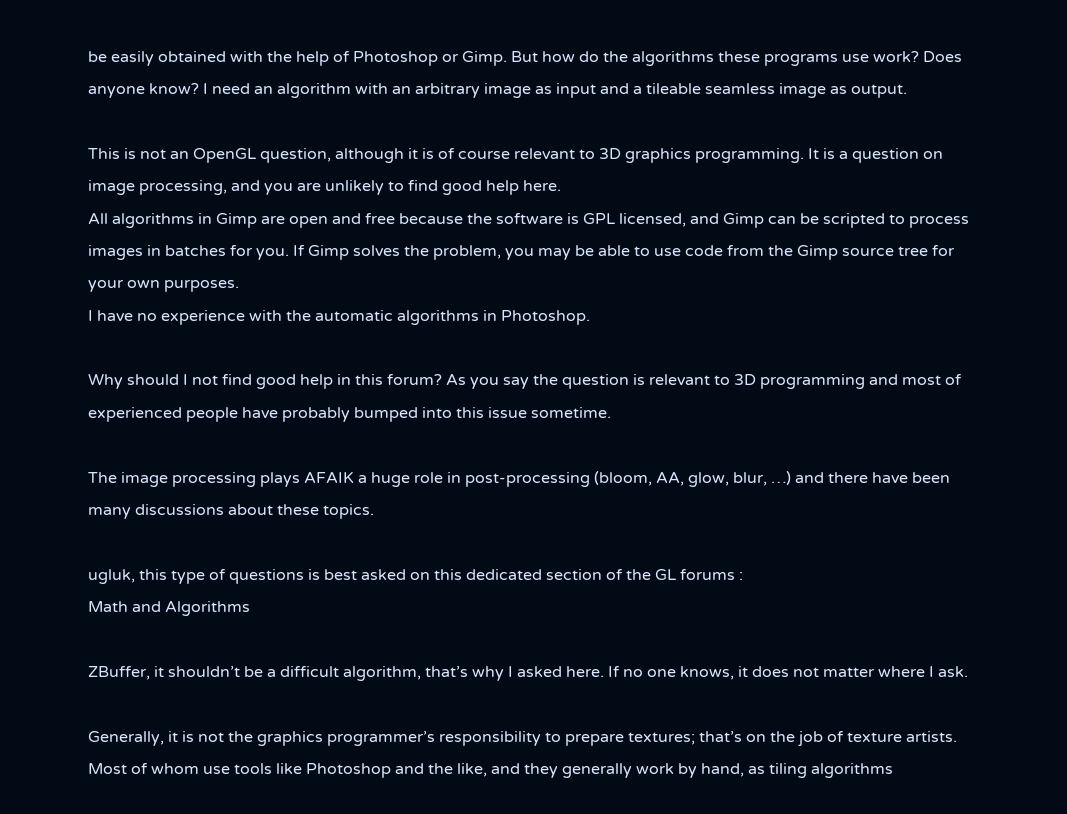be easily obtained with the help of Photoshop or Gimp. But how do the algorithms these programs use work? Does anyone know? I need an algorithm with an arbitrary image as input and a tileable seamless image as output.

This is not an OpenGL question, although it is of course relevant to 3D graphics programming. It is a question on image processing, and you are unlikely to find good help here.
All algorithms in Gimp are open and free because the software is GPL licensed, and Gimp can be scripted to process images in batches for you. If Gimp solves the problem, you may be able to use code from the Gimp source tree for your own purposes.
I have no experience with the automatic algorithms in Photoshop.

Why should I not find good help in this forum? As you say the question is relevant to 3D programming and most of experienced people have probably bumped into this issue sometime.

The image processing plays AFAIK a huge role in post-processing (bloom, AA, glow, blur, …) and there have been many discussions about these topics.

ugluk, this type of questions is best asked on this dedicated section of the GL forums :
Math and Algorithms

ZBuffer, it shouldn’t be a difficult algorithm, that’s why I asked here. If no one knows, it does not matter where I ask.

Generally, it is not the graphics programmer’s responsibility to prepare textures; that’s on the job of texture artists. Most of whom use tools like Photoshop and the like, and they generally work by hand, as tiling algorithms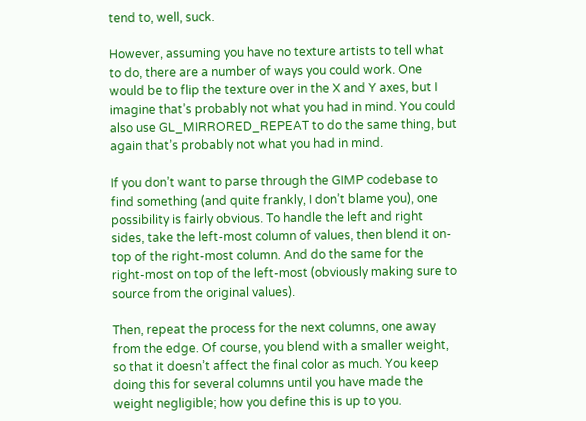tend to, well, suck.

However, assuming you have no texture artists to tell what to do, there are a number of ways you could work. One would be to flip the texture over in the X and Y axes, but I imagine that’s probably not what you had in mind. You could also use GL_MIRRORED_REPEAT to do the same thing, but again that’s probably not what you had in mind.

If you don’t want to parse through the GIMP codebase to find something (and quite frankly, I don’t blame you), one possibility is fairly obvious. To handle the left and right sides, take the left-most column of values, then blend it on-top of the right-most column. And do the same for the right-most on top of the left-most (obviously making sure to source from the original values).

Then, repeat the process for the next columns, one away from the edge. Of course, you blend with a smaller weight, so that it doesn’t affect the final color as much. You keep doing this for several columns until you have made the weight negligible; how you define this is up to you.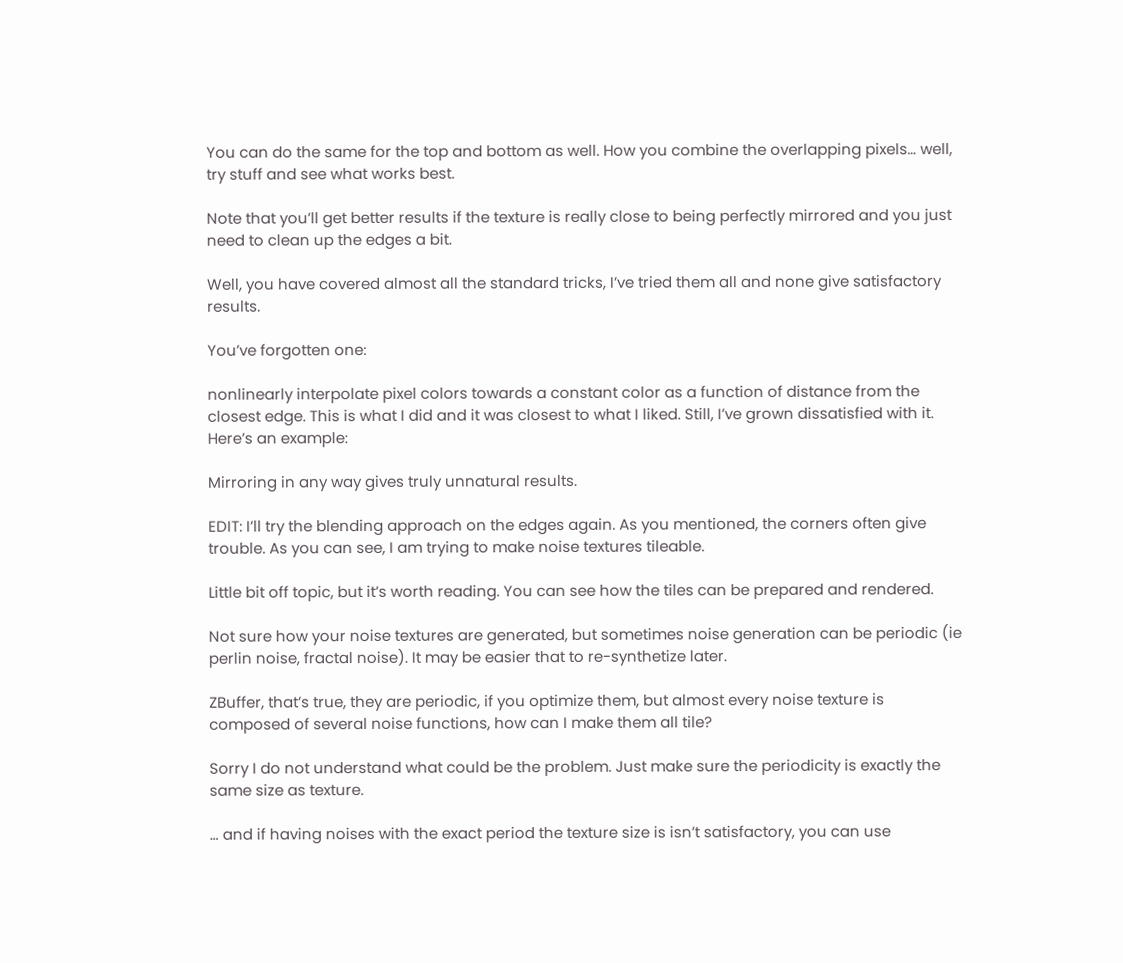You can do the same for the top and bottom as well. How you combine the overlapping pixels… well, try stuff and see what works best.

Note that you’ll get better results if the texture is really close to being perfectly mirrored and you just need to clean up the edges a bit.

Well, you have covered almost all the standard tricks, I’ve tried them all and none give satisfactory results.

You’ve forgotten one:

nonlinearly interpolate pixel colors towards a constant color as a function of distance from the closest edge. This is what I did and it was closest to what I liked. Still, I’ve grown dissatisfied with it. Here’s an example:

Mirroring in any way gives truly unnatural results.

EDIT: I’ll try the blending approach on the edges again. As you mentioned, the corners often give trouble. As you can see, I am trying to make noise textures tileable.

Little bit off topic, but it’s worth reading. You can see how the tiles can be prepared and rendered.

Not sure how your noise textures are generated, but sometimes noise generation can be periodic (ie perlin noise, fractal noise). It may be easier that to re-synthetize later.

ZBuffer, that’s true, they are periodic, if you optimize them, but almost every noise texture is composed of several noise functions, how can I make them all tile?

Sorry I do not understand what could be the problem. Just make sure the periodicity is exactly the same size as texture.

… and if having noises with the exact period the texture size is isn’t satisfactory, you can use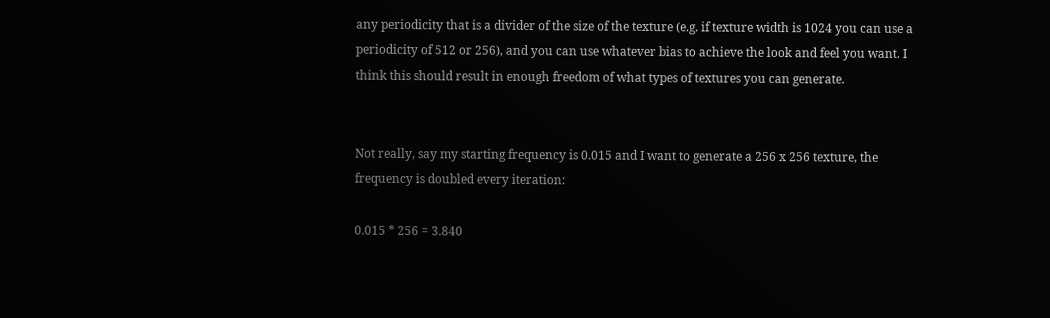any periodicity that is a divider of the size of the texture (e.g. if texture width is 1024 you can use a periodicity of 512 or 256), and you can use whatever bias to achieve the look and feel you want. I think this should result in enough freedom of what types of textures you can generate.


Not really, say my starting frequency is 0.015 and I want to generate a 256 x 256 texture, the frequency is doubled every iteration:

0.015 * 256 = 3.840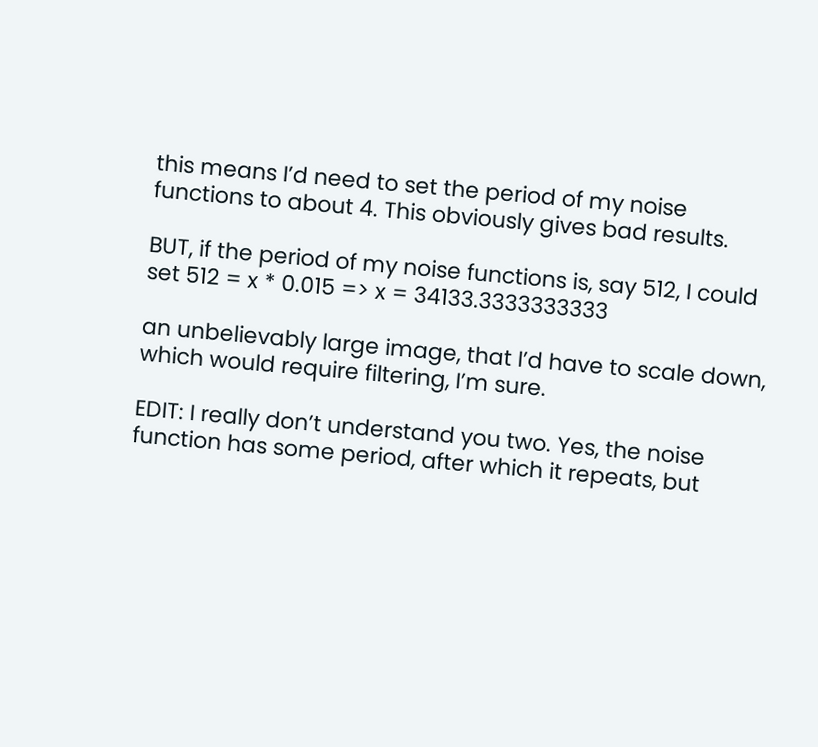this means I’d need to set the period of my noise functions to about 4. This obviously gives bad results.

BUT, if the period of my noise functions is, say 512, I could set 512 = x * 0.015 => x = 34133.3333333333

an unbelievably large image, that I’d have to scale down, which would require filtering, I’m sure.

EDIT: I really don’t understand you two. Yes, the noise function has some period, after which it repeats, but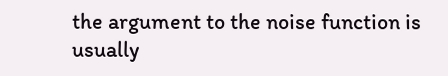the argument to the noise function is usually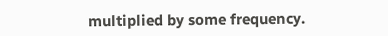multiplied by some frequency.